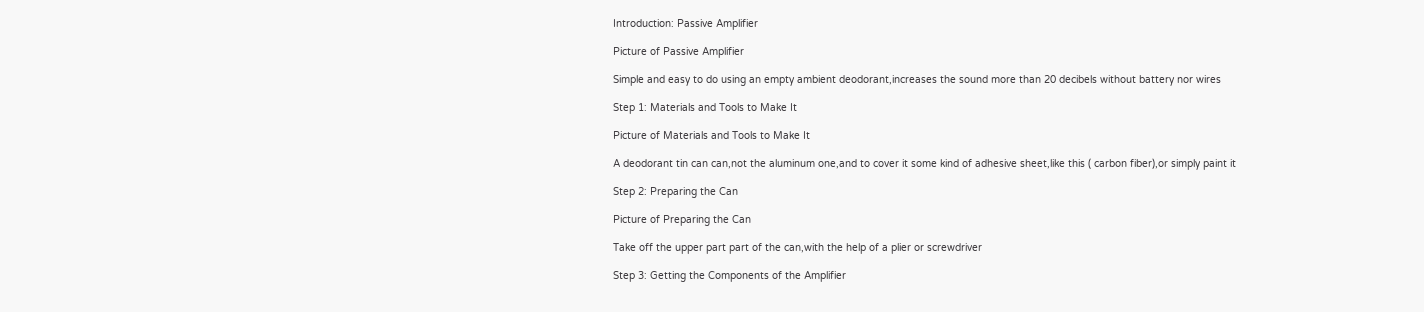Introduction: Passive Amplifier

Picture of Passive Amplifier

Simple and easy to do using an empty ambient deodorant,increases the sound more than 20 decibels without battery nor wires

Step 1: Materials and Tools to Make It

Picture of Materials and Tools to Make It

A deodorant tin can can,not the aluminum one,and to cover it some kind of adhesive sheet,like this ( carbon fiber),or simply paint it

Step 2: Preparing the Can

Picture of Preparing the Can

Take off the upper part part of the can,with the help of a plier or screwdriver

Step 3: Getting the Components of the Amplifier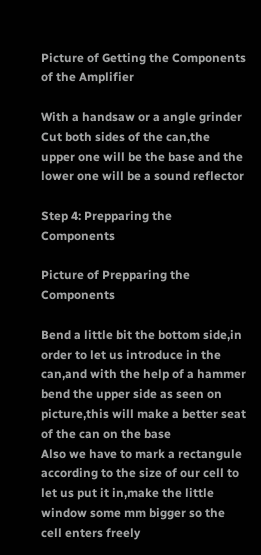Picture of Getting the Components of the Amplifier

With a handsaw or a angle grinder Cut both sides of the can,the upper one will be the base and the lower one will be a sound reflector

Step 4: Prepparing the Components

Picture of Prepparing the Components

Bend a little bit the bottom side,in order to let us introduce in the can,and with the help of a hammer bend the upper side as seen on picture,this will make a better seat of the can on the base
Also we have to mark a rectangule according to the size of our cell to let us put it in,make the little window some mm bigger so the cell enters freely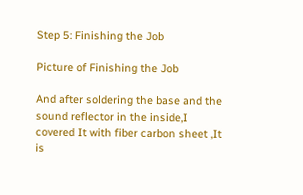Step 5: Finishing the Job

Picture of Finishing the Job

And after soldering the base and the sound reflector in the inside,I covered It with fiber carbon sheet ,It is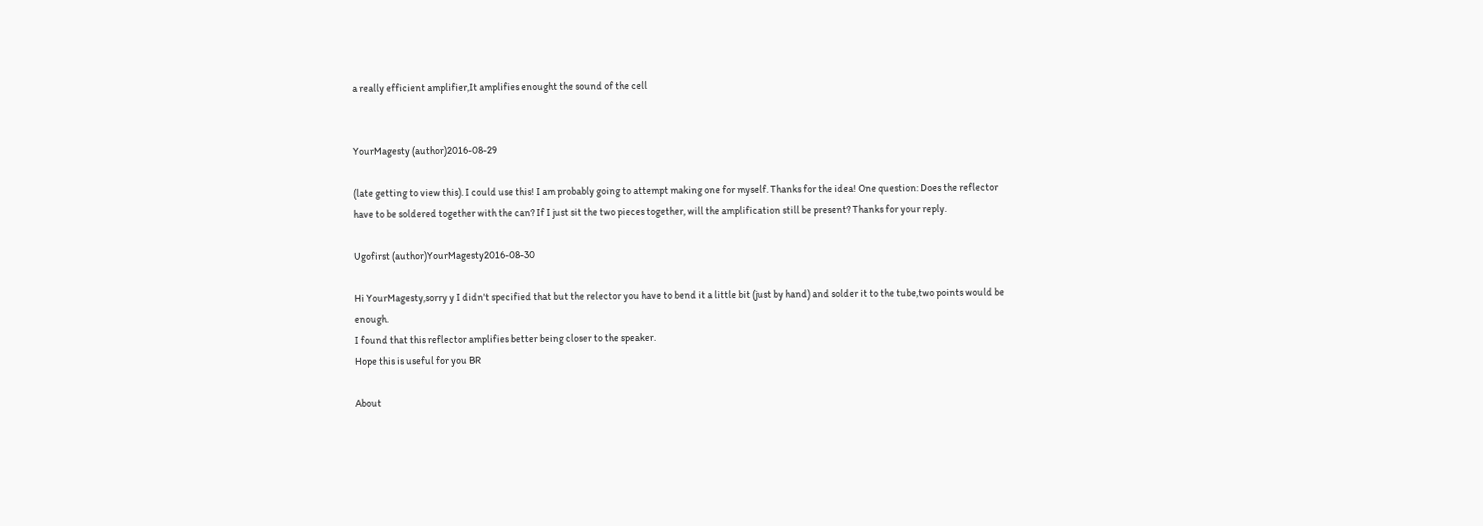a really efficient amplifier,It amplifies enought the sound of the cell


YourMagesty (author)2016-08-29

(late getting to view this). I could use this! I am probably going to attempt making one for myself. Thanks for the idea! One question: Does the reflector have to be soldered together with the can? If I just sit the two pieces together, will the amplification still be present? Thanks for your reply.

Ugofirst (author)YourMagesty2016-08-30

Hi YourMagesty,sorry y I didn't specified that but the relector you have to bend it a little bit (just by hand) and solder it to the tube,two points would be enough.
I found that this reflector amplifies better being closer to the speaker.
Hope this is useful for you BR

About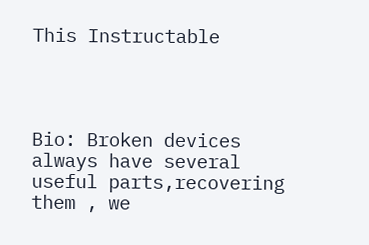This Instructable




Bio: Broken devices always have several useful parts,recovering them , we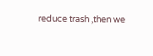reduce trash ,then we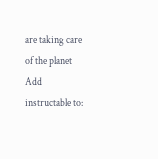are taking care of the planet
Add instructable to: